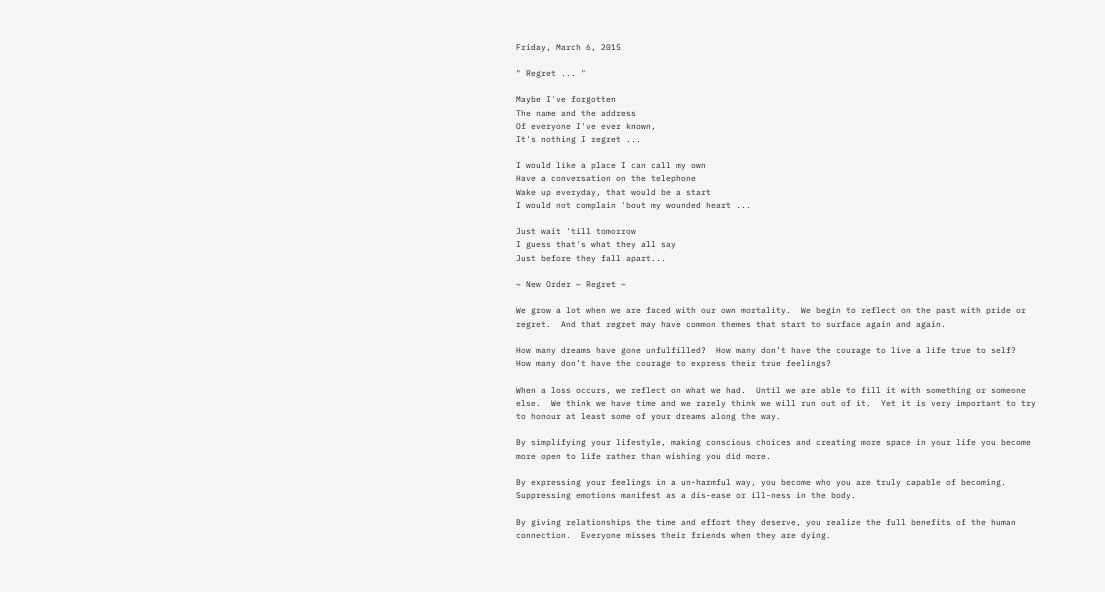Friday, March 6, 2015

" Regret ... "

Maybe I've forgotten
The name and the address
Of everyone I've ever known,
It's nothing I regret ...

I would like a place I can call my own
Have a conversation on the telephone
Wake up everyday, that would be a start
I would not complain 'bout my wounded heart ...

Just wait 'till tomorrow
I guess that's what they all say
Just before they fall apart...

~ New Order ~ Regret ~

We grow a lot when we are faced with our own mortality.  We begin to reflect on the past with pride or regret.  And that regret may have common themes that start to surface again and again.

How many dreams have gone unfulfilled?  How many don’t have the courage to live a life true to self?  How many don’t have the courage to express their true feelings?

When a loss occurs, we reflect on what we had.  Until we are able to fill it with something or someone else.  We think we have time and we rarely think we will run out of it.  Yet it is very important to try to honour at least some of your dreams along the way.

By simplifying your lifestyle, making conscious choices and creating more space in your life you become more open to life rather than wishing you did more.

By expressing your feelings in a un-harmful way, you become who you are truly capable of becoming.  Suppressing emotions manifest as a dis-ease or ill-ness in the body.

By giving relationships the time and effort they deserve, you realize the full benefits of the human connection.  Everyone misses their friends when they are dying.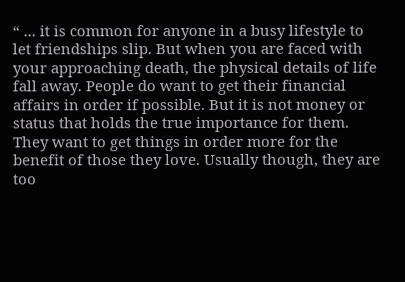“ ... it is common for anyone in a busy lifestyle to let friendships slip. But when you are faced with your approaching death, the physical details of life fall away. People do want to get their financial affairs in order if possible. But it is not money or status that holds the true importance for them. They want to get things in order more for the benefit of those they love. Usually though, they are too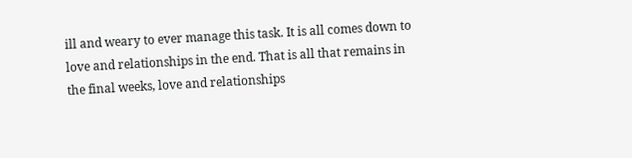ill and weary to ever manage this task. It is all comes down to love and relationships in the end. That is all that remains in the final weeks, love and relationships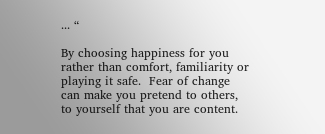... “

By choosing happiness for you rather than comfort, familiarity or playing it safe.  Fear of change can make you pretend to others, to yourself that you are content.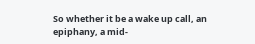So whether it be a wake up call, an epiphany, a mid-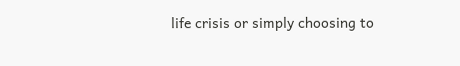life crisis or simply choosing to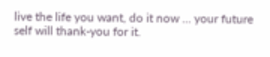live the life you want, do it now ... your future self will thank-you for it.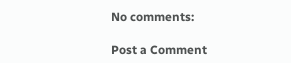No comments:

Post a Comment